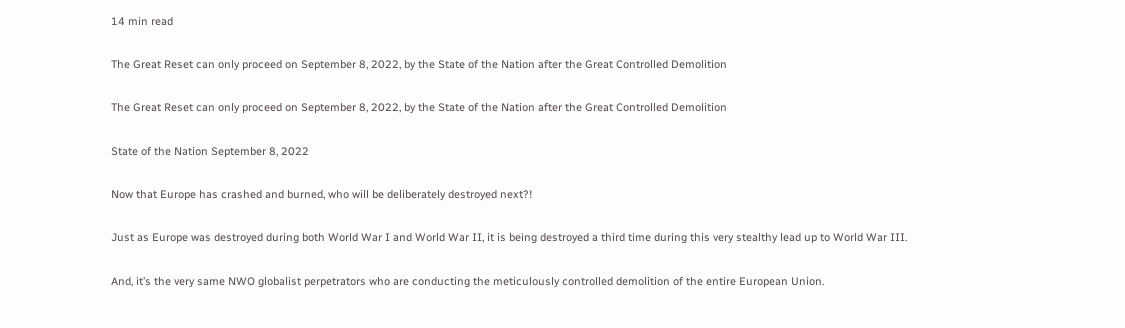14 min read

The Great Reset can only proceed on September 8, 2022, by the State of the Nation after the Great Controlled Demolition

The Great Reset can only proceed on September 8, 2022, by the State of the Nation after the Great Controlled Demolition

State of the Nation September 8, 2022

Now that Europe has crashed and burned, who will be deliberately destroyed next?!

Just as Europe was destroyed during both World War I and World War II, it is being destroyed a third time during this very stealthy lead up to World War III.

And, it’s the very same NWO globalist perpetrators who are conducting the meticulously controlled demolition of the entire European Union.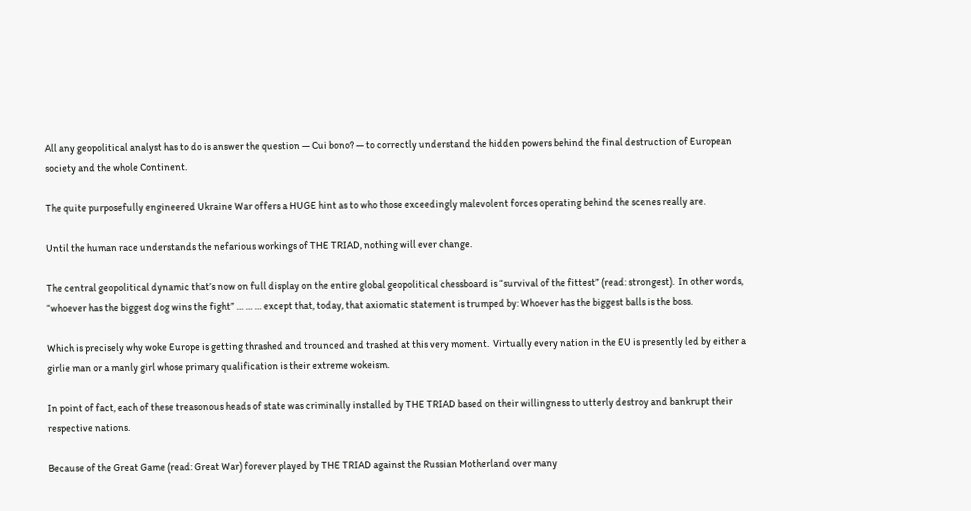All any geopolitical analyst has to do is answer the question — Cui bono? — to correctly understand the hidden powers behind the final destruction of European society and the whole Continent.

The quite purposefully engineered Ukraine War offers a HUGE hint as to who those exceedingly malevolent forces operating behind the scenes really are.

Until the human race understands the nefarious workings of THE TRIAD, nothing will ever change.

The central geopolitical dynamic that’s now on full display on the entire global geopolitical chessboard is “survival of the fittest” (read: strongest).  In other words, “whoever has the biggest dog wins the fight” … … … except that, today, that axiomatic statement is trumped by: Whoever has the biggest balls is the boss.

Which is precisely why woke Europe is getting thrashed and trounced and trashed at this very moment.  Virtually every nation in the EU is presently led by either a girlie man or a manly girl whose primary qualification is their extreme wokeism.

In point of fact, each of these treasonous heads of state was criminally installed by THE TRIAD based on their willingness to utterly destroy and bankrupt their respective nations.

Because of the Great Game (read: Great War) forever played by THE TRIAD against the Russian Motherland over many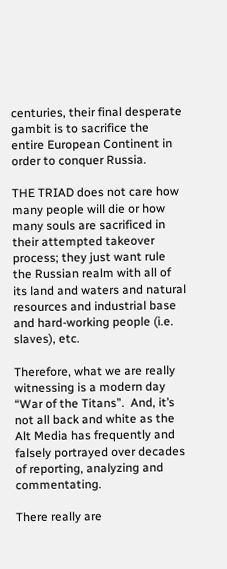centuries, their final desperate gambit is to sacrifice the entire European Continent in order to conquer Russia.

THE TRIAD does not care how many people will die or how many souls are sacrificed in their attempted takeover process; they just want rule the Russian realm with all of its land and waters and natural resources and industrial base and hard-working people (i.e. slaves), etc.

Therefore, what we are really witnessing is a modern day “War of the Titans”.  And, it’s not all back and white as the Alt Media has frequently and falsely portrayed over decades of reporting, analyzing and commentating.

There really are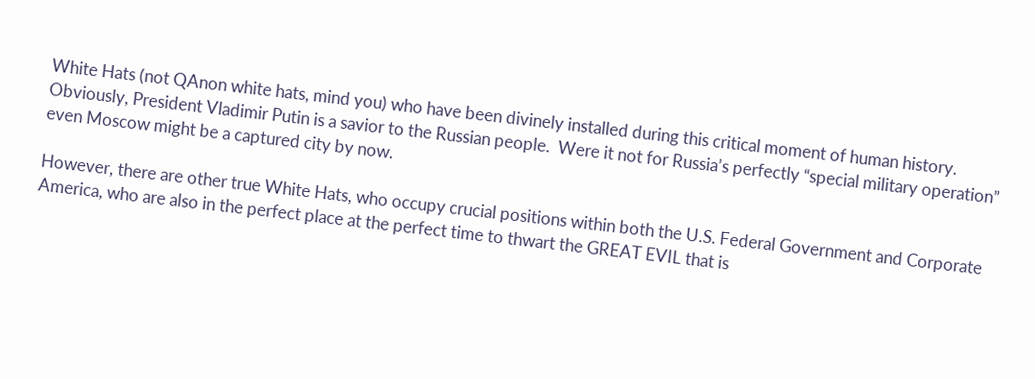White Hats (not QAnon white hats, mind you) who have been divinely installed during this critical moment of human history.  Obviously, President Vladimir Putin is a savior to the Russian people.  Were it not for Russia’s perfectly “special military operation” even Moscow might be a captured city by now.

However, there are other true White Hats, who occupy crucial positions within both the U.S. Federal Government and Corporate America, who are also in the perfect place at the perfect time to thwart the GREAT EVIL that is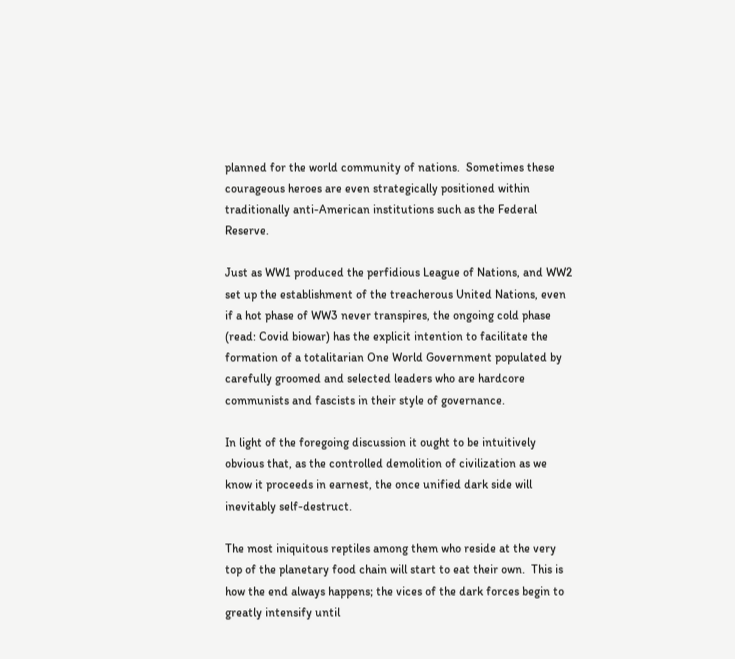planned for the world community of nations.  Sometimes these courageous heroes are even strategically positioned within traditionally anti-American institutions such as the Federal Reserve.

Just as WW1 produced the perfidious League of Nations, and WW2 set up the establishment of the treacherous United Nations, even if a hot phase of WW3 never transpires, the ongoing cold phase (read: Covid biowar) has the explicit intention to facilitate the formation of a totalitarian One World Government populated by carefully groomed and selected leaders who are hardcore communists and fascists in their style of governance.

In light of the foregoing discussion it ought to be intuitively obvious that, as the controlled demolition of civilization as we know it proceeds in earnest, the once unified dark side will inevitably self-destruct.

The most iniquitous reptiles among them who reside at the very top of the planetary food chain will start to eat their own.  This is how the end always happens; the vices of the dark forces begin to greatly intensify until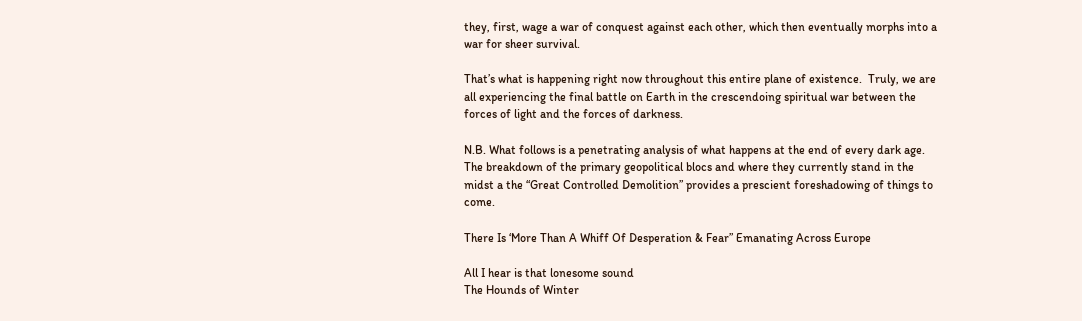they, first, wage a war of conquest against each other, which then eventually morphs into a war for sheer survival.

That’s what is happening right now throughout this entire plane of existence.  Truly, we are all experiencing the final battle on Earth in the crescendoing spiritual war between the forces of light and the forces of darkness.

N.B. What follows is a penetrating analysis of what happens at the end of every dark age.  The breakdown of the primary geopolitical blocs and where they currently stand in the midst a the “Great Controlled Demolition” provides a prescient foreshadowing of things to come.

There Is ‘More Than A Whiff Of Desperation & Fear” Emanating Across Europe

All I hear is that lonesome sound
The Hounds of Winter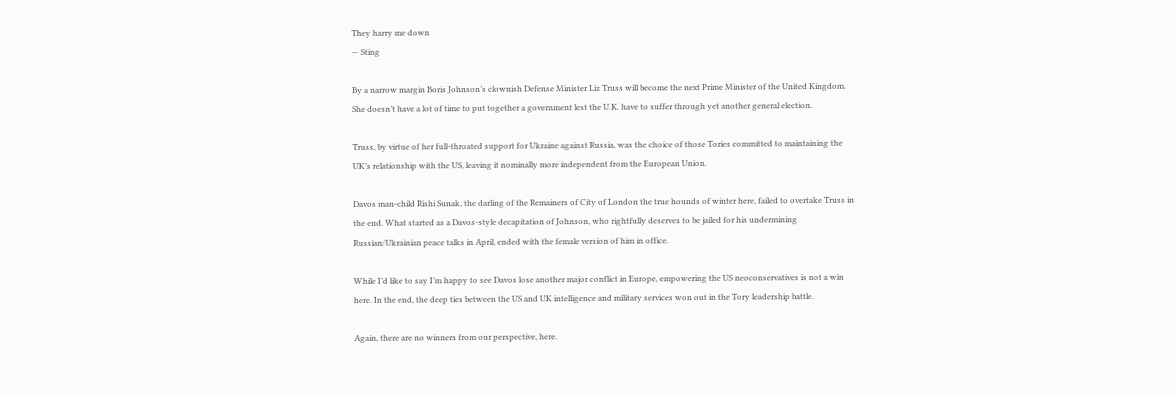They harry me down
— Sting

By a narrow margin Boris Johnson’s clownish Defense Minister Liz Truss will become the next Prime Minister of the United Kingdom. She doesn’t have a lot of time to put together a government lest the U.K. have to suffer through yet another general election.

Truss, by virtue of her full-throated support for Ukraine against Russia, was the choice of those Tories committed to maintaining the UK’s relationship with the US, leaving it nominally more independent from the European Union.

Davos man-child Rishi Sunak, the darling of the Remainers of City of London the true hounds of winter here, failed to overtake Truss in the end. What started as a Davos-style decapitation of Johnson, who rightfully deserves to be jailed for his undermining Russian/Ukrainian peace talks in April, ended with the female version of him in office.

While I’d like to say I’m happy to see Davos lose another major conflict in Europe, empowering the US neoconservatives is not a win here. In the end, the deep ties between the US and UK intelligence and military services won out in the Tory leadership battle.

Again, there are no winners from our perspective, here.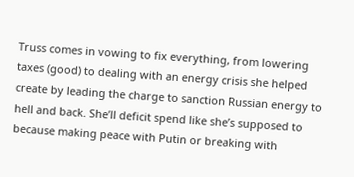Truss comes in vowing to fix everything, from lowering taxes (good) to dealing with an energy crisis she helped create by leading the charge to sanction Russian energy to hell and back. She’ll deficit spend like she’s supposed to because making peace with Putin or breaking with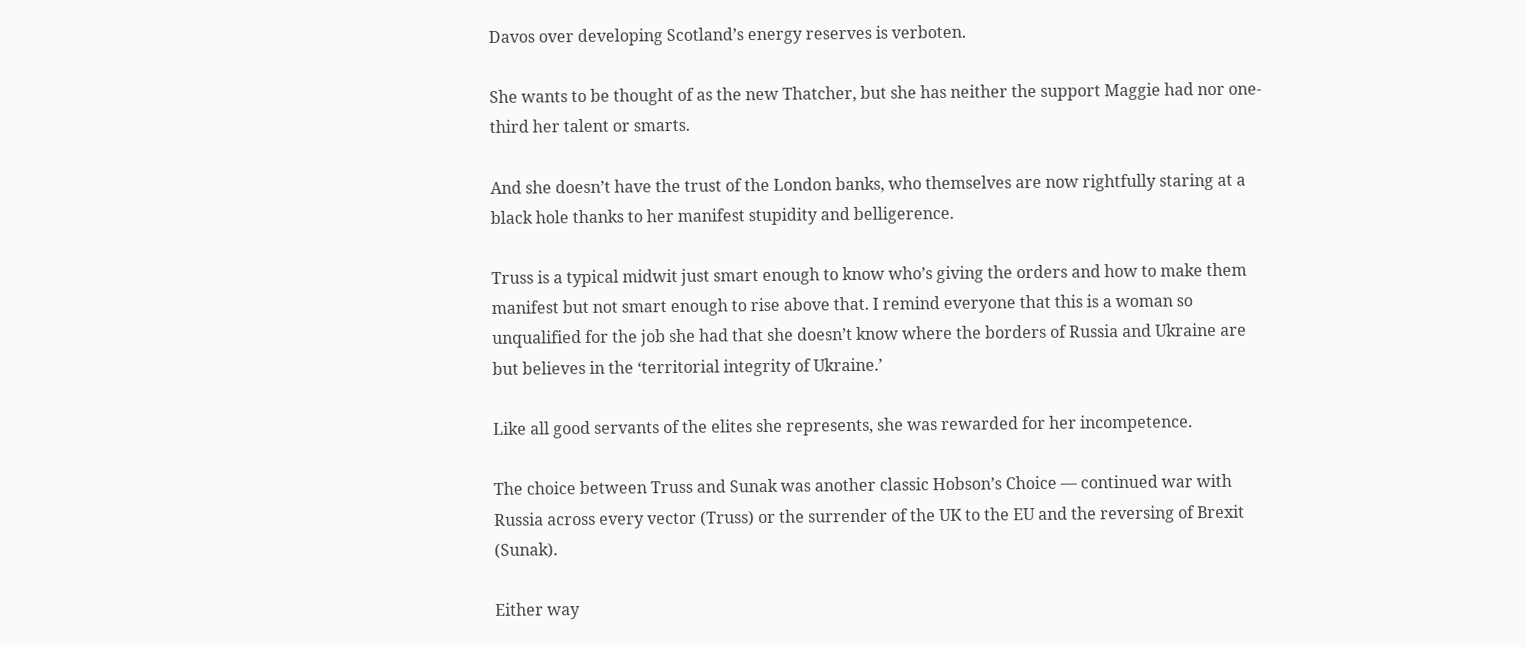Davos over developing Scotland’s energy reserves is verboten.

She wants to be thought of as the new Thatcher, but she has neither the support Maggie had nor one-third her talent or smarts.

And she doesn’t have the trust of the London banks, who themselves are now rightfully staring at a black hole thanks to her manifest stupidity and belligerence.

Truss is a typical midwit just smart enough to know who’s giving the orders and how to make them manifest but not smart enough to rise above that. I remind everyone that this is a woman so unqualified for the job she had that she doesn’t know where the borders of Russia and Ukraine are but believes in the ‘territorial integrity of Ukraine.’

Like all good servants of the elites she represents, she was rewarded for her incompetence.

The choice between Truss and Sunak was another classic Hobson’s Choice — continued war with Russia across every vector (Truss) or the surrender of the UK to the EU and the reversing of Brexit (Sunak).

Either way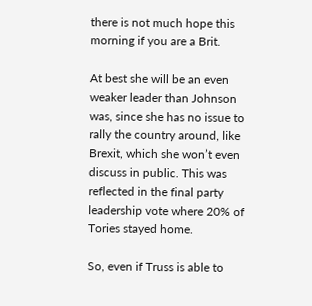there is not much hope this morning if you are a Brit.

At best she will be an even weaker leader than Johnson was, since she has no issue to rally the country around, like Brexit, which she won’t even discuss in public. This was reflected in the final party leadership vote where 20% of Tories stayed home.

So, even if Truss is able to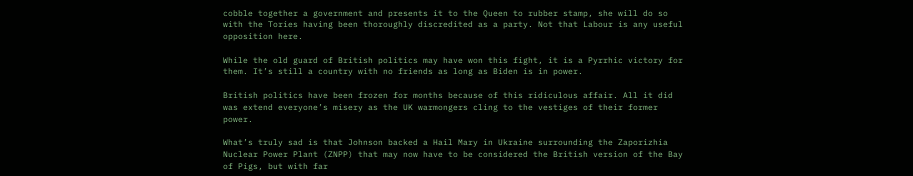cobble together a government and presents it to the Queen to rubber stamp, she will do so with the Tories having been thoroughly discredited as a party. Not that Labour is any useful opposition here.

While the old guard of British politics may have won this fight, it is a Pyrrhic victory for them. It’s still a country with no friends as long as Biden is in power.

British politics have been frozen for months because of this ridiculous affair. All it did was extend everyone’s misery as the UK warmongers cling to the vestiges of their former power.

What’s truly sad is that Johnson backed a Hail Mary in Ukraine surrounding the Zaporizhia Nuclear Power Plant (ZNPP) that may now have to be considered the British version of the Bay of Pigs, but with far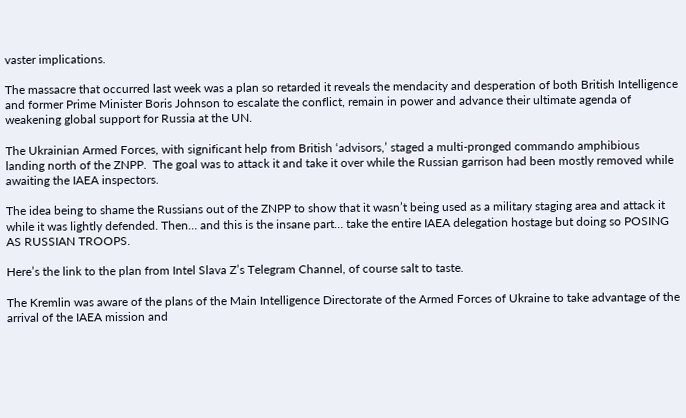vaster implications.

The massacre that occurred last week was a plan so retarded it reveals the mendacity and desperation of both British Intelligence and former Prime Minister Boris Johnson to escalate the conflict, remain in power and advance their ultimate agenda of weakening global support for Russia at the UN.

The Ukrainian Armed Forces, with significant help from British ‘advisors,’ staged a multi-pronged commando amphibious landing north of the ZNPP.  The goal was to attack it and take it over while the Russian garrison had been mostly removed while awaiting the IAEA inspectors.

The idea being to shame the Russians out of the ZNPP to show that it wasn’t being used as a military staging area and attack it while it was lightly defended. Then… and this is the insane part… take the entire IAEA delegation hostage but doing so POSING AS RUSSIAN TROOPS.

Here’s the link to the plan from Intel Slava Z’s Telegram Channel, of course salt to taste.

The Kremlin was aware of the plans of the Main Intelligence Directorate of the Armed Forces of Ukraine to take advantage of the arrival of the IAEA mission and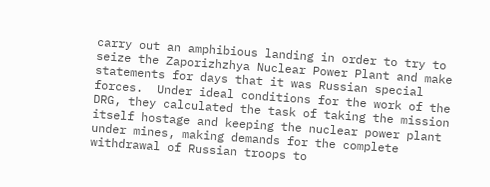carry out an amphibious landing in order to try to seize the Zaporizhzhya Nuclear Power Plant and make statements for days that it was Russian special forces.  Under ideal conditions for the work of the DRG, they calculated the task of taking the mission itself hostage and keeping the nuclear power plant under mines, making demands for the complete withdrawal of Russian troops to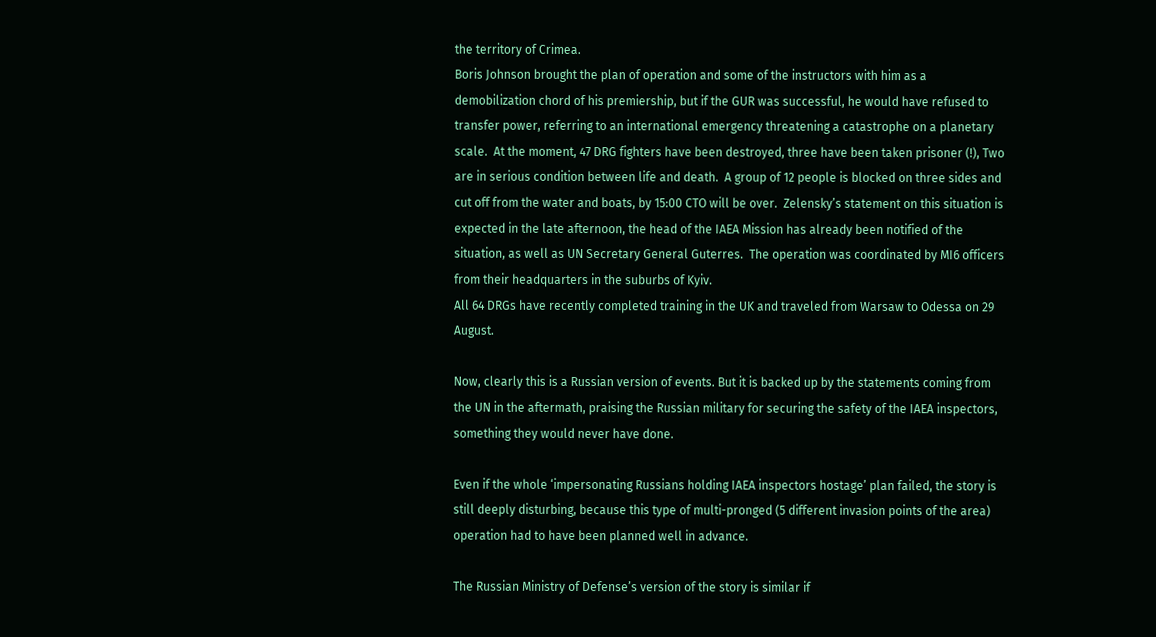the territory of Crimea.
Boris Johnson brought the plan of operation and some of the instructors with him as a demobilization chord of his premiership, but if the GUR was successful, he would have refused to transfer power, referring to an international emergency threatening a catastrophe on a planetary scale.  At the moment, 47 DRG fighters have been destroyed, three have been taken prisoner (!), Two are in serious condition between life and death.  A group of 12 people is blocked on three sides and cut off from the water and boats, by 15:00 CTO will be over.  Zelensky’s statement on this situation is expected in the late afternoon, the head of the IAEA Mission has already been notified of the situation, as well as UN Secretary General Guterres.  The operation was coordinated by MI6 officers from their headquarters in the suburbs of Kyiv.
All 64 DRGs have recently completed training in the UK and traveled from Warsaw to Odessa on 29 August.

Now, clearly this is a Russian version of events. But it is backed up by the statements coming from the UN in the aftermath, praising the Russian military for securing the safety of the IAEA inspectors, something they would never have done.

Even if the whole ‘impersonating Russians holding IAEA inspectors hostage’ plan failed, the story is still deeply disturbing, because this type of multi-pronged (5 different invasion points of the area) operation had to have been planned well in advance.

The Russian Ministry of Defense’s version of the story is similar if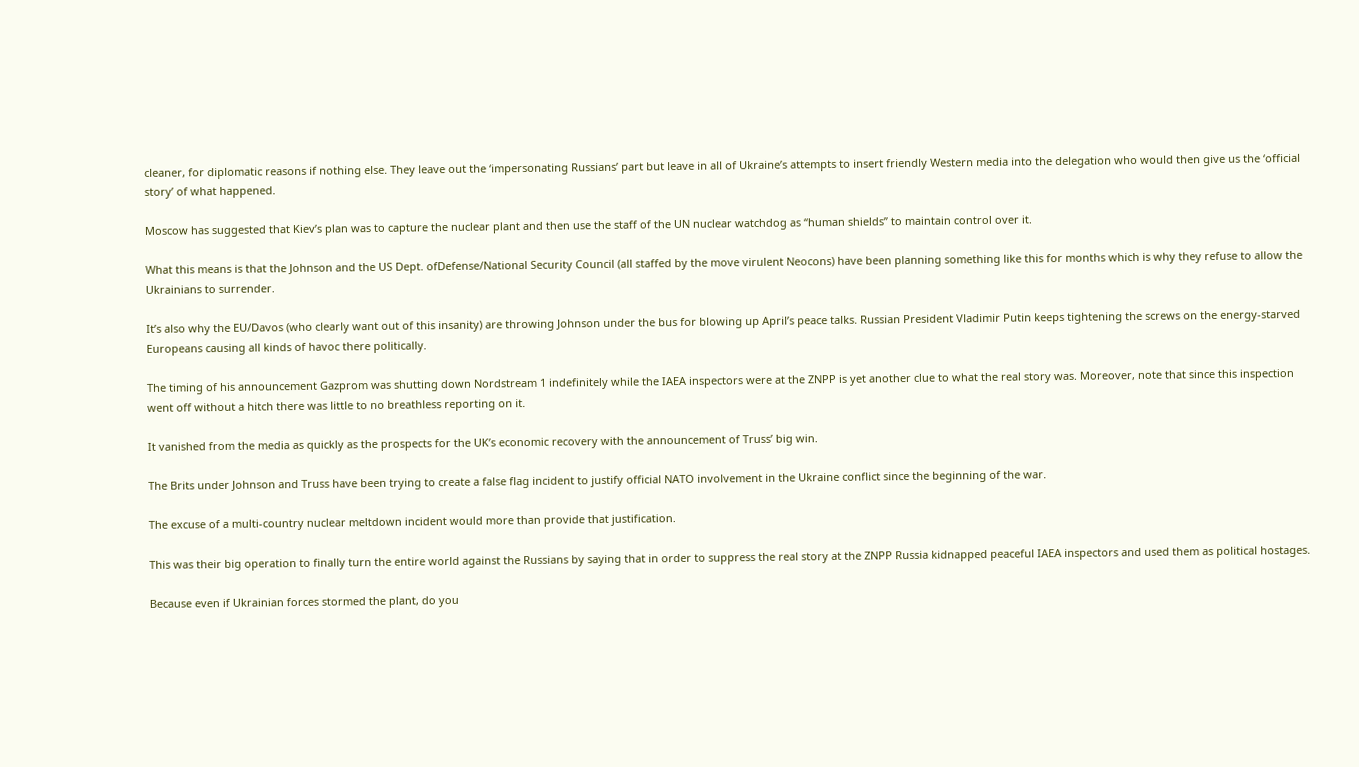cleaner, for diplomatic reasons if nothing else. They leave out the ‘impersonating Russians’ part but leave in all of Ukraine’s attempts to insert friendly Western media into the delegation who would then give us the ‘official story’ of what happened.

Moscow has suggested that Kiev’s plan was to capture the nuclear plant and then use the staff of the UN nuclear watchdog as “human shields” to maintain control over it.

What this means is that the Johnson and the US Dept. ofDefense/National Security Council (all staffed by the move virulent Neocons) have been planning something like this for months which is why they refuse to allow the Ukrainians to surrender.

It’s also why the EU/Davos (who clearly want out of this insanity) are throwing Johnson under the bus for blowing up April’s peace talks. Russian President Vladimir Putin keeps tightening the screws on the energy-starved Europeans causing all kinds of havoc there politically.

The timing of his announcement Gazprom was shutting down Nordstream 1 indefinitely while the IAEA inspectors were at the ZNPP is yet another clue to what the real story was. Moreover, note that since this inspection went off without a hitch there was little to no breathless reporting on it.

It vanished from the media as quickly as the prospects for the UK’s economic recovery with the announcement of Truss’ big win.

The Brits under Johnson and Truss have been trying to create a false flag incident to justify official NATO involvement in the Ukraine conflict since the beginning of the war.

The excuse of a multi-country nuclear meltdown incident would more than provide that justification.

This was their big operation to finally turn the entire world against the Russians by saying that in order to suppress the real story at the ZNPP Russia kidnapped peaceful IAEA inspectors and used them as political hostages.

Because even if Ukrainian forces stormed the plant, do you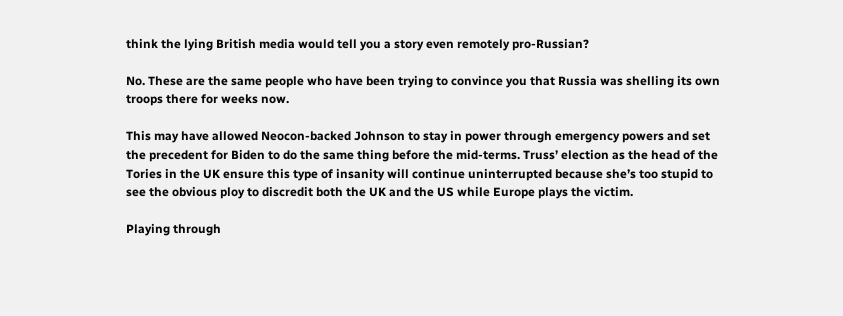think the lying British media would tell you a story even remotely pro-Russian?

No. These are the same people who have been trying to convince you that Russia was shelling its own troops there for weeks now.

This may have allowed Neocon-backed Johnson to stay in power through emergency powers and set the precedent for Biden to do the same thing before the mid-terms. Truss’ election as the head of the Tories in the UK ensure this type of insanity will continue uninterrupted because she’s too stupid to see the obvious ploy to discredit both the UK and the US while Europe plays the victim.

Playing through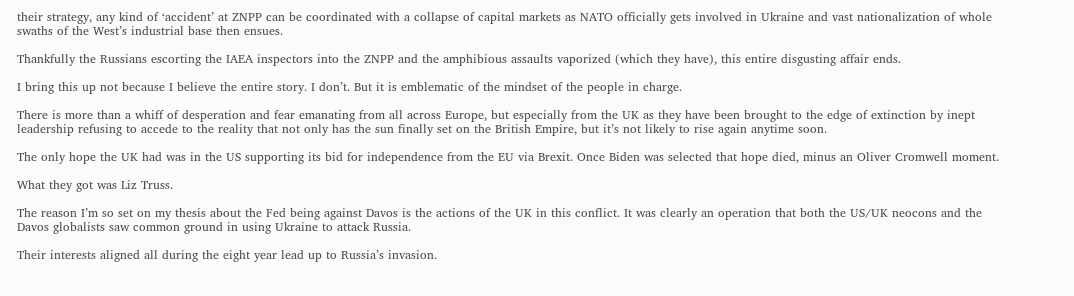their strategy, any kind of ‘accident’ at ZNPP can be coordinated with a collapse of capital markets as NATO officially gets involved in Ukraine and vast nationalization of whole swaths of the West’s industrial base then ensues.

Thankfully the Russians escorting the IAEA inspectors into the ZNPP and the amphibious assaults vaporized (which they have), this entire disgusting affair ends.

I bring this up not because I believe the entire story. I don’t. But it is emblematic of the mindset of the people in charge.

There is more than a whiff of desperation and fear emanating from all across Europe, but especially from the UK as they have been brought to the edge of extinction by inept leadership refusing to accede to the reality that not only has the sun finally set on the British Empire, but it’s not likely to rise again anytime soon.

The only hope the UK had was in the US supporting its bid for independence from the EU via Brexit. Once Biden was selected that hope died, minus an Oliver Cromwell moment.

What they got was Liz Truss.

The reason I’m so set on my thesis about the Fed being against Davos is the actions of the UK in this conflict. It was clearly an operation that both the US/UK neocons and the Davos globalists saw common ground in using Ukraine to attack Russia.

Their interests aligned all during the eight year lead up to Russia’s invasion.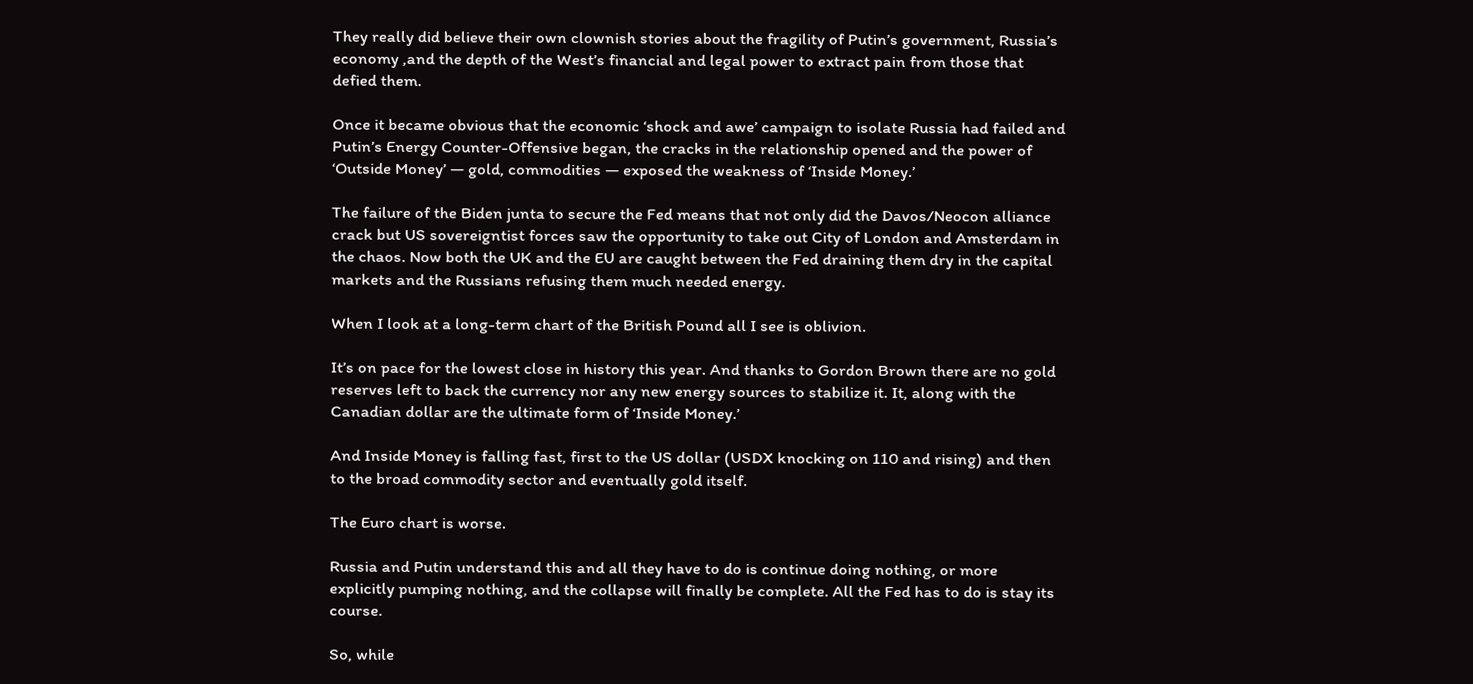They really did believe their own clownish stories about the fragility of Putin’s government, Russia’s economy ,and the depth of the West’s financial and legal power to extract pain from those that defied them.

Once it became obvious that the economic ‘shock and awe’ campaign to isolate Russia had failed and Putin’s Energy Counter-Offensive began, the cracks in the relationship opened and the power of ‘Outside Money’ — gold, commodities — exposed the weakness of ‘Inside Money.’

The failure of the Biden junta to secure the Fed means that not only did the Davos/Neocon alliance crack but US sovereigntist forces saw the opportunity to take out City of London and Amsterdam in the chaos. Now both the UK and the EU are caught between the Fed draining them dry in the capital markets and the Russians refusing them much needed energy.

When I look at a long-term chart of the British Pound all I see is oblivion.

It’s on pace for the lowest close in history this year. And thanks to Gordon Brown there are no gold reserves left to back the currency nor any new energy sources to stabilize it. It, along with the Canadian dollar are the ultimate form of ‘Inside Money.’

And Inside Money is falling fast, first to the US dollar (USDX knocking on 110 and rising) and then to the broad commodity sector and eventually gold itself.

The Euro chart is worse.

Russia and Putin understand this and all they have to do is continue doing nothing, or more explicitly pumping nothing, and the collapse will finally be complete. All the Fed has to do is stay its course.

So, while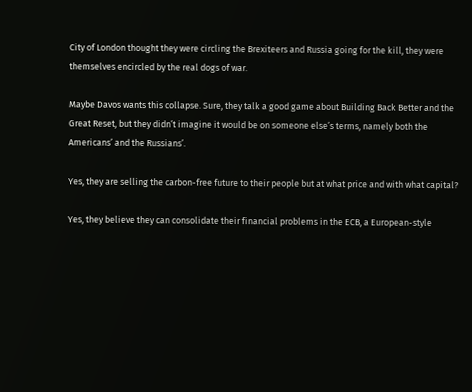City of London thought they were circling the Brexiteers and Russia going for the kill, they were themselves encircled by the real dogs of war.

Maybe Davos wants this collapse. Sure, they talk a good game about Building Back Better and the Great Reset, but they didn’t imagine it would be on someone else’s terms, namely both the Americans’ and the Russians’.

Yes, they are selling the carbon-free future to their people but at what price and with what capital?

Yes, they believe they can consolidate their financial problems in the ECB, a European-style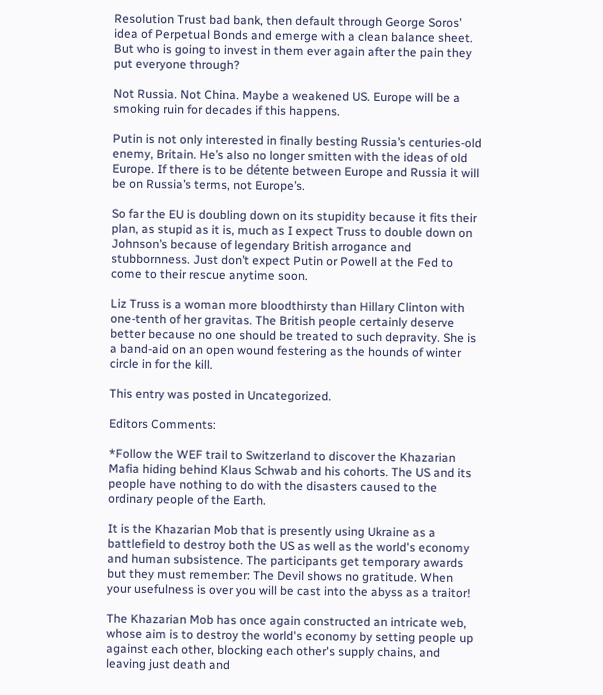Resolution Trust bad bank, then default through George Soros’ idea of Perpetual Bonds and emerge with a clean balance sheet. But who is going to invest in them ever again after the pain they put everyone through?

Not Russia. Not China. Maybe a weakened US. Europe will be a smoking ruin for decades if this happens.

Putin is not only interested in finally besting Russia’s centuries-old enemy, Britain. He’s also no longer smitten with the ideas of old Europe. If there is to be détente between Europe and Russia it will be on Russia’s terms, not Europe’s.

So far the EU is doubling down on its stupidity because it fits their plan, as stupid as it is, much as I expect Truss to double down on Johnson’s because of legendary British arrogance and stubbornness. Just don’t expect Putin or Powell at the Fed to come to their rescue anytime soon.

Liz Truss is a woman more bloodthirsty than Hillary Clinton with one-tenth of her gravitas. The British people certainly deserve better because no one should be treated to such depravity. She is a band-aid on an open wound festering as the hounds of winter circle in for the kill.

This entry was posted in Uncategorized.

Editors Comments:

*Follow the WEF trail to Switzerland to discover the Khazarian Mafia hiding behind Klaus Schwab and his cohorts. The US and its people have nothing to do with the disasters caused to the ordinary people of the Earth.

It is the Khazarian Mob that is presently using Ukraine as a battlefield to destroy both the US as well as the world's economy and human subsistence. The participants get temporary awards but they must remember: The Devil shows no gratitude. When your usefulness is over you will be cast into the abyss as a traitor!

The Khazarian Mob has once again constructed an intricate web, whose aim is to destroy the world's economy by setting people up against each other, blocking each other's supply chains, and leaving just death and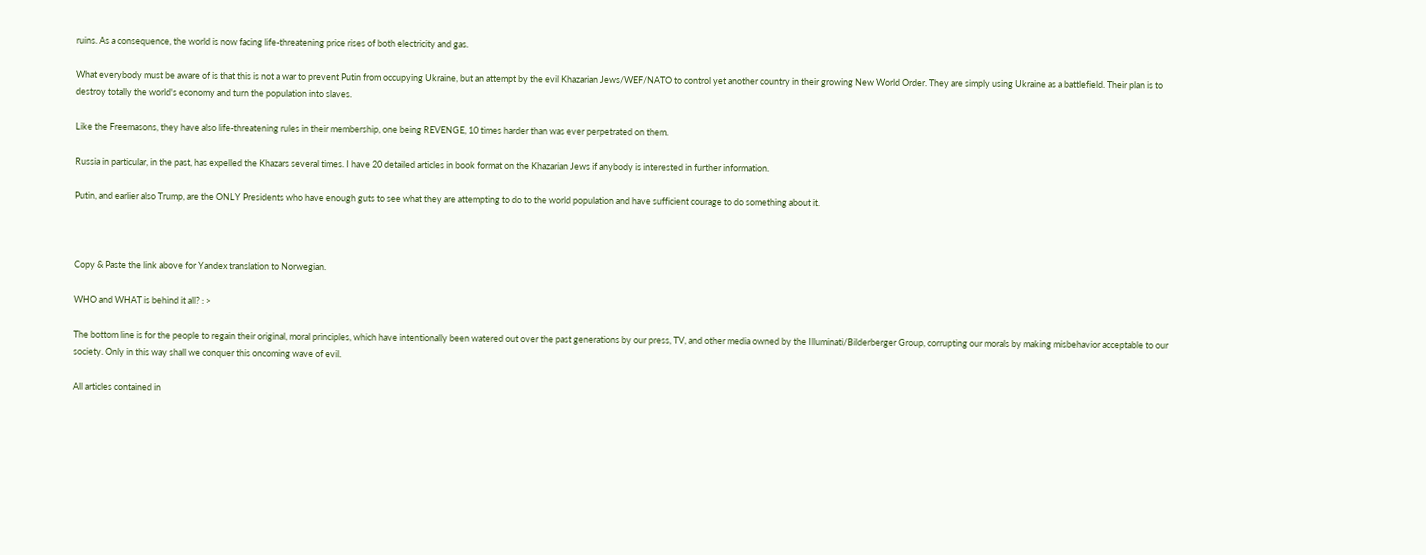ruins. As a consequence, the world is now facing life-threatening price rises of both electricity and gas.

What everybody must be aware of is that this is not a war to prevent Putin from occupying Ukraine, but an attempt by the evil Khazarian Jews/WEF/NATO to control yet another country in their growing New World Order. They are simply using Ukraine as a battlefield. Their plan is to destroy totally the world's economy and turn the population into slaves.

Like the Freemasons, they have also life-threatening rules in their membership, one being REVENGE, 10 times harder than was ever perpetrated on them.

Russia in particular, in the past, has expelled the Khazars several times. I have 20 detailed articles in book format on the Khazarian Jews if anybody is interested in further information.

Putin, and earlier also Trump, are the ONLY Presidents who have enough guts to see what they are attempting to do to the world population and have sufficient courage to do something about it.



Copy & Paste the link above for Yandex translation to Norwegian.

WHO and WHAT is behind it all? : >

The bottom line is for the people to regain their original, moral principles, which have intentionally been watered out over the past generations by our press, TV, and other media owned by the Illuminati/Bilderberger Group, corrupting our morals by making misbehavior acceptable to our society. Only in this way shall we conquer this oncoming wave of evil.

All articles contained in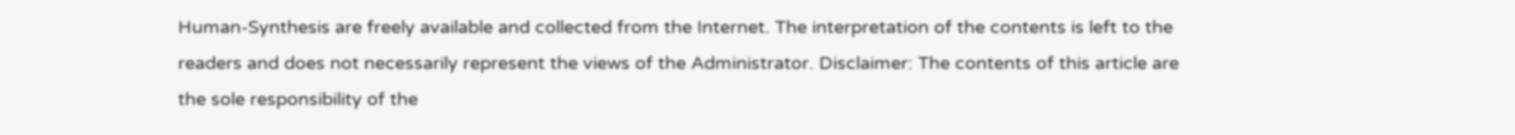Human-Synthesis are freely available and collected from the Internet. The interpretation of the contents is left to the readers and does not necessarily represent the views of the Administrator. Disclaimer: The contents of this article are the sole responsibility of the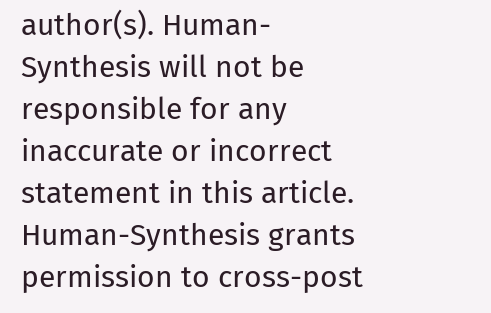author(s). Human-Synthesis will not be responsible for any inaccurate or incorrect statement in this article. Human-Synthesis grants permission to cross-post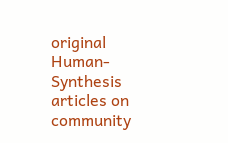original Human-Synthesis articles on community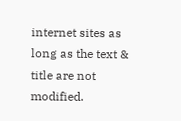internet sites as long as the text & title are not modified.